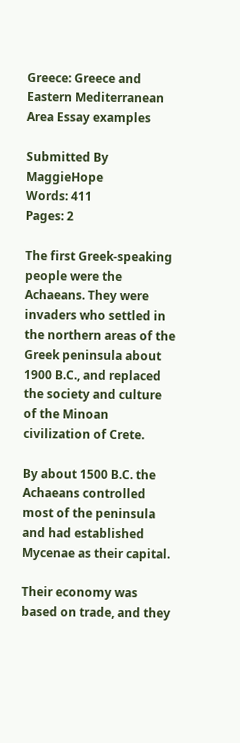Greece: Greece and Eastern Mediterranean Area Essay examples

Submitted By MaggieHope
Words: 411
Pages: 2

The first Greek-speaking people were the Achaeans. They were invaders who settled in the northern areas of the Greek peninsula about 1900 B.C., and replaced the society and culture of the Minoan civilization of Crete.

By about 1500 B.C. the Achaeans controlled most of the peninsula and had established Mycenae as their capital.

Their economy was based on trade, and they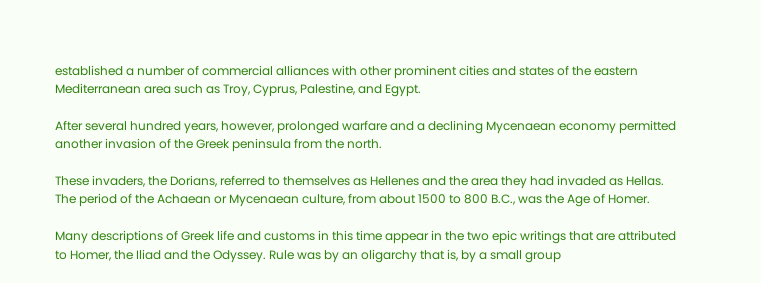established a number of commercial alliances with other prominent cities and states of the eastern Mediterranean area such as Troy, Cyprus, Palestine, and Egypt.

After several hundred years, however, prolonged warfare and a declining Mycenaean economy permitted another invasion of the Greek peninsula from the north.

These invaders, the Dorians, referred to themselves as Hellenes and the area they had invaded as Hellas. The period of the Achaean or Mycenaean culture, from about 1500 to 800 B.C., was the Age of Homer.

Many descriptions of Greek life and customs in this time appear in the two epic writings that are attributed to Homer, the Iliad and the Odyssey. Rule was by an oligarchy that is, by a small group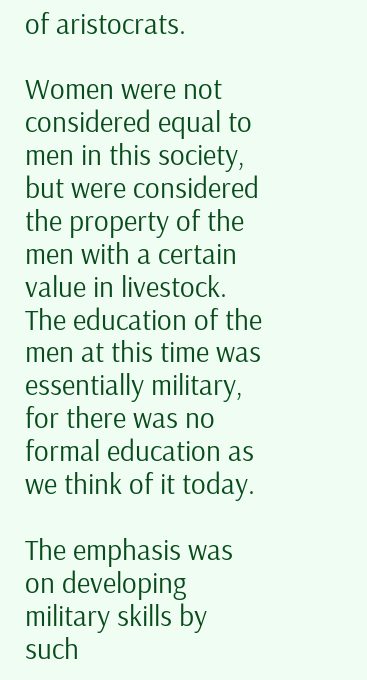of aristocrats.

Women were not considered equal to men in this society, but were considered the property of the men with a certain value in livestock. The education of the men at this time was essentially military, for there was no formal education as we think of it today.

The emphasis was on developing military skills by such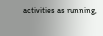activities as running,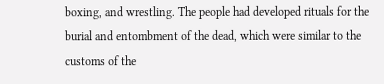boxing, and wrestling. The people had developed rituals for the burial and entombment of the dead, which were similar to the customs of the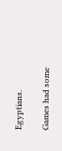Egyptians.

Games had some